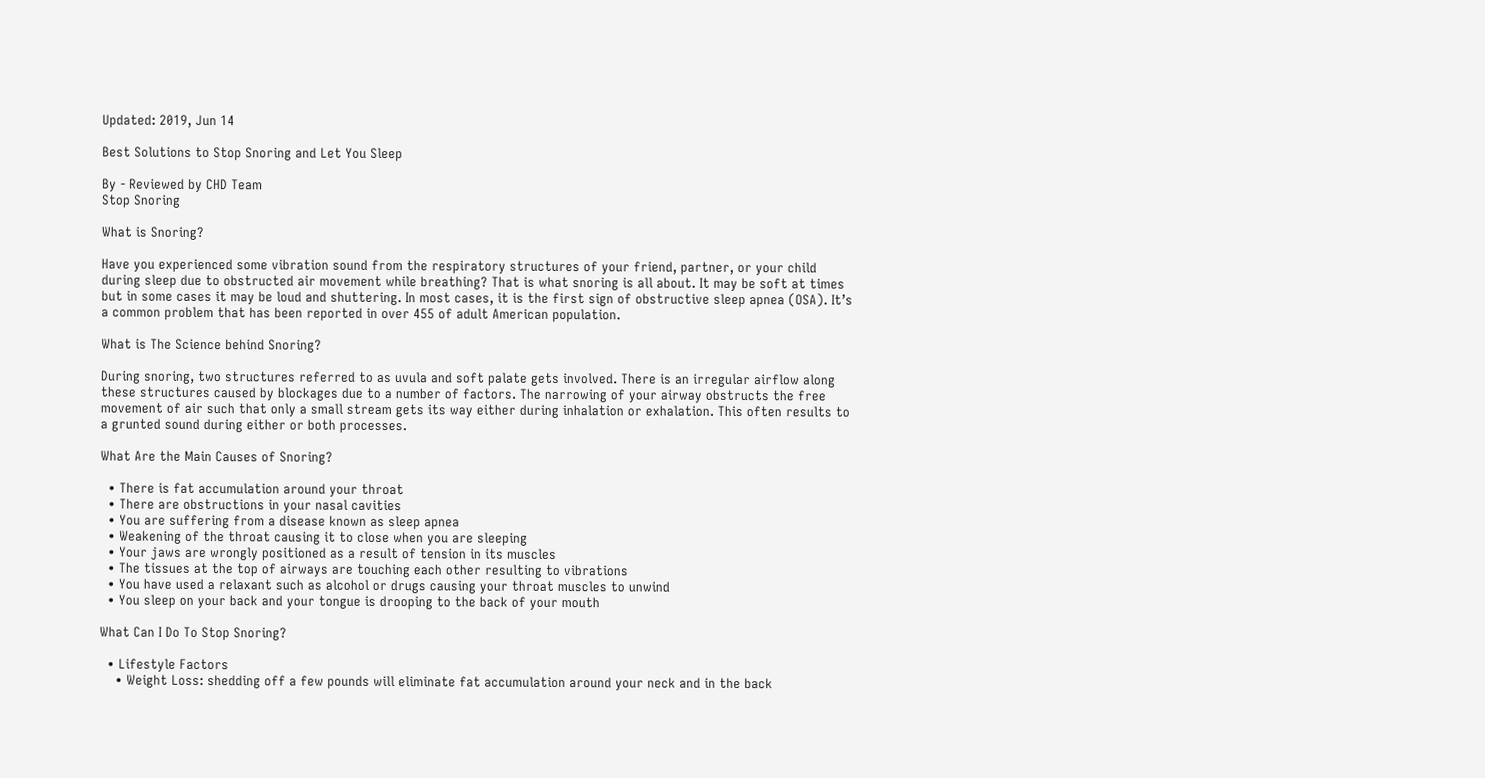Updated: 2019, Jun 14

Best Solutions to Stop Snoring and Let You Sleep

By - Reviewed by CHD Team
Stop Snoring

What is Snoring?

Have you experienced some vibration sound from the respiratory structures of your friend, partner, or your child during sleep due to obstructed air movement while breathing? That is what snoring is all about. It may be soft at times but in some cases it may be loud and shuttering. In most cases, it is the first sign of obstructive sleep apnea (OSA). It’s a common problem that has been reported in over 455 of adult American population.

What is The Science behind Snoring?

During snoring, two structures referred to as uvula and soft palate gets involved. There is an irregular airflow along these structures caused by blockages due to a number of factors. The narrowing of your airway obstructs the free movement of air such that only a small stream gets its way either during inhalation or exhalation. This often results to a grunted sound during either or both processes.

What Are the Main Causes of Snoring?

  • There is fat accumulation around your throat
  • There are obstructions in your nasal cavities
  • You are suffering from a disease known as sleep apnea
  • Weakening of the throat causing it to close when you are sleeping
  • Your jaws are wrongly positioned as a result of tension in its muscles
  • The tissues at the top of airways are touching each other resulting to vibrations
  • You have used a relaxant such as alcohol or drugs causing your throat muscles to unwind
  • You sleep on your back and your tongue is drooping to the back of your mouth

What Can I Do To Stop Snoring?

  • Lifestyle Factors
    • Weight Loss: shedding off a few pounds will eliminate fat accumulation around your neck and in the back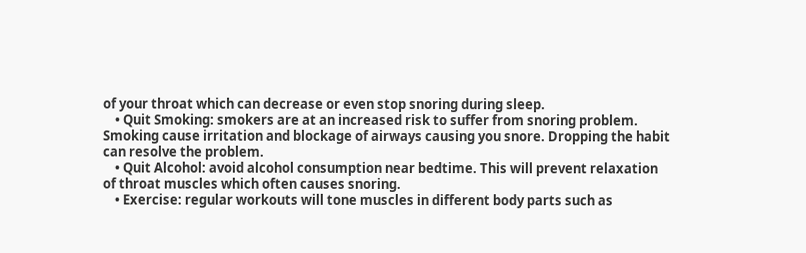of your throat which can decrease or even stop snoring during sleep.
    • Quit Smoking: smokers are at an increased risk to suffer from snoring problem. Smoking cause irritation and blockage of airways causing you snore. Dropping the habit can resolve the problem.
    • Quit Alcohol: avoid alcohol consumption near bedtime. This will prevent relaxation of throat muscles which often causes snoring.
    • Exercise: regular workouts will tone muscles in different body parts such as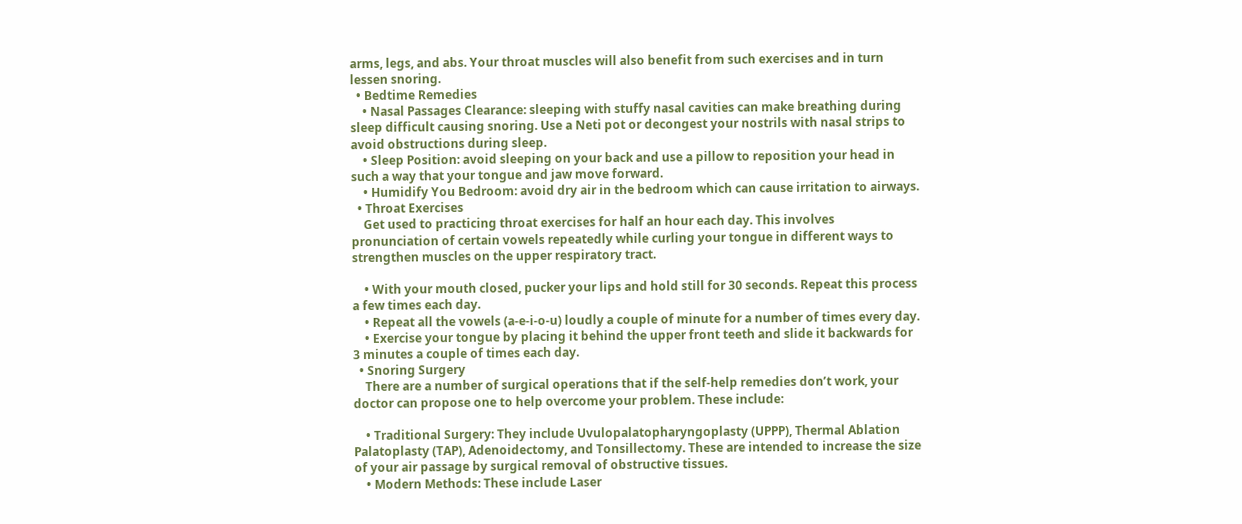arms, legs, and abs. Your throat muscles will also benefit from such exercises and in turn lessen snoring.
  • Bedtime Remedies
    • Nasal Passages Clearance: sleeping with stuffy nasal cavities can make breathing during sleep difficult causing snoring. Use a Neti pot or decongest your nostrils with nasal strips to avoid obstructions during sleep.
    • Sleep Position: avoid sleeping on your back and use a pillow to reposition your head in such a way that your tongue and jaw move forward.
    • Humidify You Bedroom: avoid dry air in the bedroom which can cause irritation to airways.
  • Throat Exercises
    Get used to practicing throat exercises for half an hour each day. This involves pronunciation of certain vowels repeatedly while curling your tongue in different ways to strengthen muscles on the upper respiratory tract.

    • With your mouth closed, pucker your lips and hold still for 30 seconds. Repeat this process a few times each day.
    • Repeat all the vowels (a-e-i-o-u) loudly a couple of minute for a number of times every day.
    • Exercise your tongue by placing it behind the upper front teeth and slide it backwards for 3 minutes a couple of times each day.
  • Snoring Surgery
    There are a number of surgical operations that if the self-help remedies don’t work, your doctor can propose one to help overcome your problem. These include:

    • Traditional Surgery: They include Uvulopalatopharyngoplasty (UPPP), Thermal Ablation Palatoplasty (TAP), Adenoidectomy, and Tonsillectomy. These are intended to increase the size of your air passage by surgical removal of obstructive tissues.
    • Modern Methods: These include Laser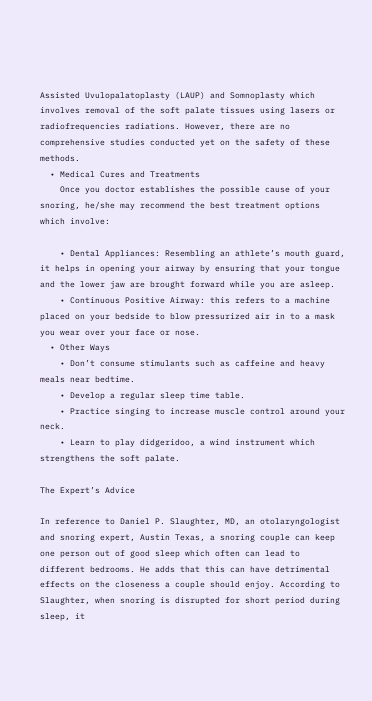Assisted Uvulopalatoplasty (LAUP) and Somnoplasty which involves removal of the soft palate tissues using lasers or radiofrequencies radiations. However, there are no comprehensive studies conducted yet on the safety of these methods.
  • Medical Cures and Treatments
    Once you doctor establishes the possible cause of your snoring, he/she may recommend the best treatment options which involve:

    • Dental Appliances: Resembling an athlete’s mouth guard, it helps in opening your airway by ensuring that your tongue and the lower jaw are brought forward while you are asleep.
    • Continuous Positive Airway: this refers to a machine placed on your bedside to blow pressurized air in to a mask you wear over your face or nose.
  • Other Ways
    • Don’t consume stimulants such as caffeine and heavy meals near bedtime.
    • Develop a regular sleep time table.
    • Practice singing to increase muscle control around your neck.
    • Learn to play didgeridoo, a wind instrument which strengthens the soft palate.

The Expert’s Advice

In reference to Daniel P. Slaughter, MD, an otolaryngologist and snoring expert, Austin Texas, a snoring couple can keep one person out of good sleep which often can lead to different bedrooms. He adds that this can have detrimental effects on the closeness a couple should enjoy. According to Slaughter, when snoring is disrupted for short period during sleep, it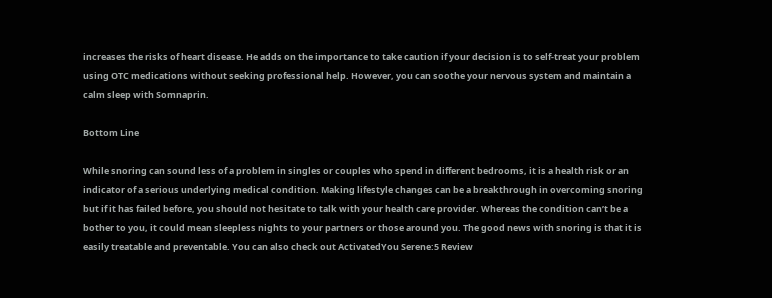increases the risks of heart disease. He adds on the importance to take caution if your decision is to self-treat your problem using OTC medications without seeking professional help. However, you can soothe your nervous system and maintain a calm sleep with Somnaprin.

Bottom Line

While snoring can sound less of a problem in singles or couples who spend in different bedrooms, it is a health risk or an indicator of a serious underlying medical condition. Making lifestyle changes can be a breakthrough in overcoming snoring but if it has failed before, you should not hesitate to talk with your health care provider. Whereas the condition can’t be a bother to you, it could mean sleepless nights to your partners or those around you. The good news with snoring is that it is easily treatable and preventable. You can also check out ActivatedYou Serene:5 Review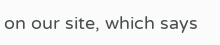on our site, which says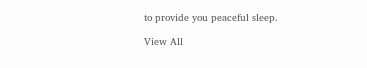to provide you peaceful sleep.

View All